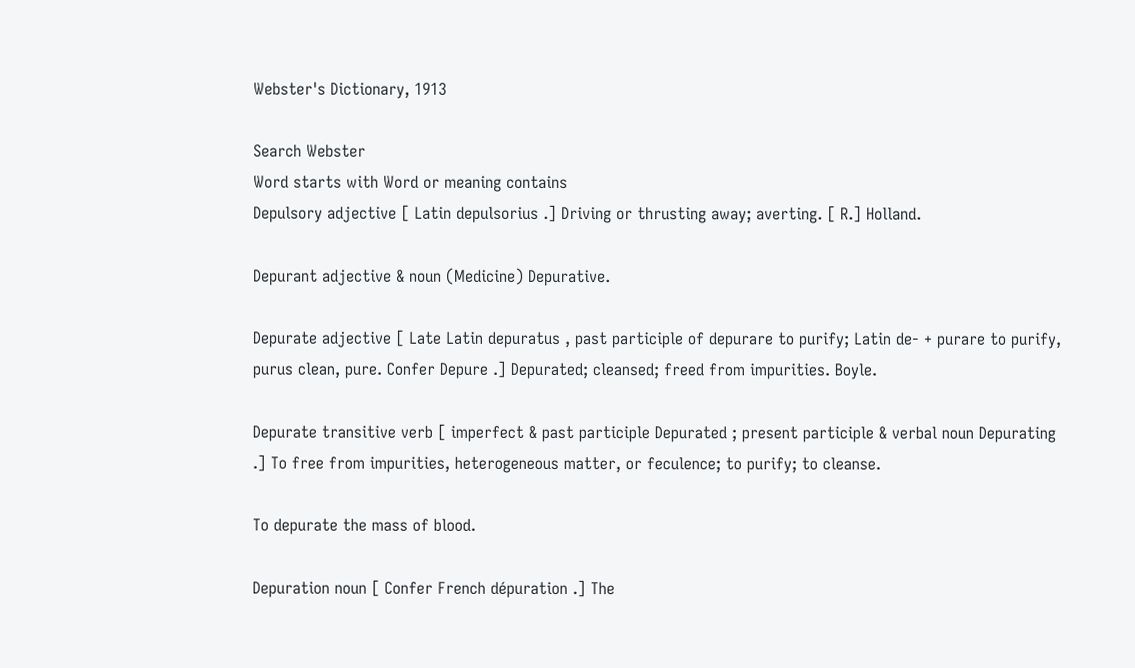Webster's Dictionary, 1913

Search Webster
Word starts with Word or meaning contains
Depulsory adjective [ Latin depulsorius .] Driving or thrusting away; averting. [ R.] Holland.

Depurant adjective & noun (Medicine) Depurative.

Depurate adjective [ Late Latin depuratus , past participle of depurare to purify; Latin de- + purare to purify, purus clean, pure. Confer Depure .] Depurated; cleansed; freed from impurities. Boyle.

Depurate transitive verb [ imperfect & past participle Depurated ; present participle & verbal noun Depurating .] To free from impurities, heterogeneous matter, or feculence; to purify; to cleanse.

To depurate the mass of blood.

Depuration noun [ Confer French dépuration .] The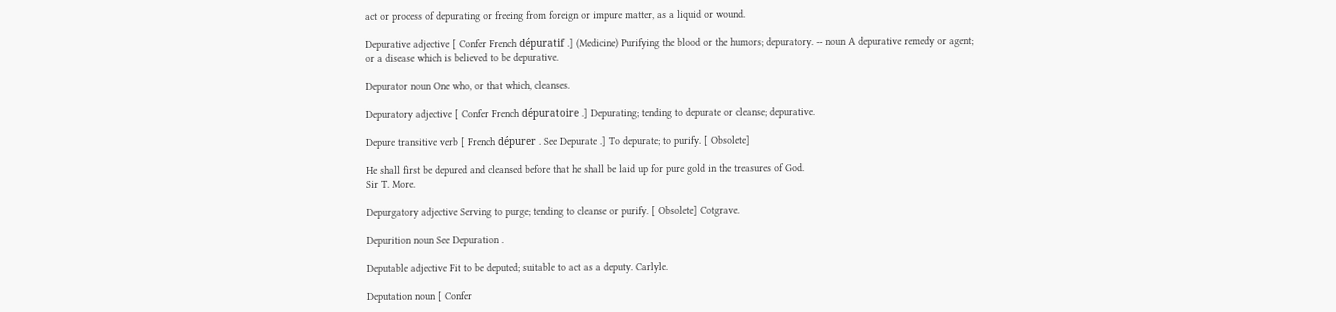act or process of depurating or freeing from foreign or impure matter, as a liquid or wound.

Depurative adjective [ Confer French dépuratif .] (Medicine) Purifying the blood or the humors; depuratory. -- noun A depurative remedy or agent; or a disease which is believed to be depurative.

Depurator noun One who, or that which, cleanses.

Depuratory adjective [ Confer French dépuratoire .] Depurating; tending to depurate or cleanse; depurative.

Depure transitive verb [ French dépurer . See Depurate .] To depurate; to purify. [ Obsolete]

He shall first be depured and cleansed before that he shall be laid up for pure gold in the treasures of God.
Sir T. More.

Depurgatory adjective Serving to purge; tending to cleanse or purify. [ Obsolete] Cotgrave.

Depurition noun See Depuration .

Deputable adjective Fit to be deputed; suitable to act as a deputy. Carlyle.

Deputation noun [ Confer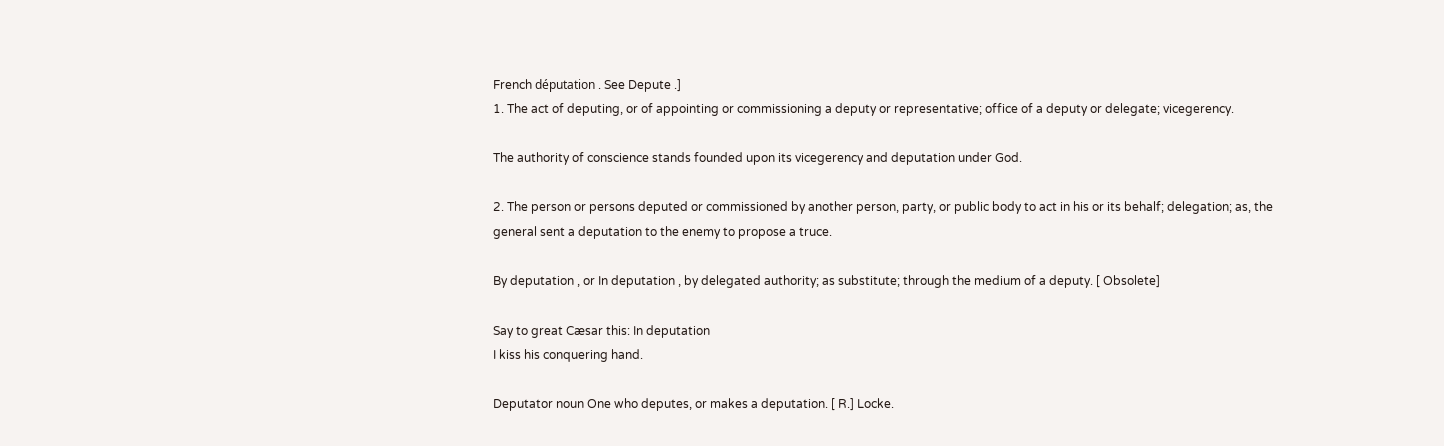French députation . See Depute .]
1. The act of deputing, or of appointing or commissioning a deputy or representative; office of a deputy or delegate; vicegerency.

The authority of conscience stands founded upon its vicegerency and deputation under God.

2. The person or persons deputed or commissioned by another person, party, or public body to act in his or its behalf; delegation; as, the general sent a deputation to the enemy to propose a truce.

By deputation , or In deputation , by delegated authority; as substitute; through the medium of a deputy. [ Obsolete]

Say to great Cæsar this: In deputation
I kiss his conquering hand.

Deputator noun One who deputes, or makes a deputation. [ R.] Locke.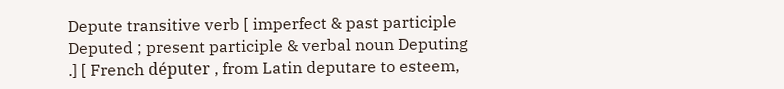Depute transitive verb [ imperfect & past participle Deputed ; present participle & verbal noun Deputing .] [ French députer , from Latin deputare to esteem,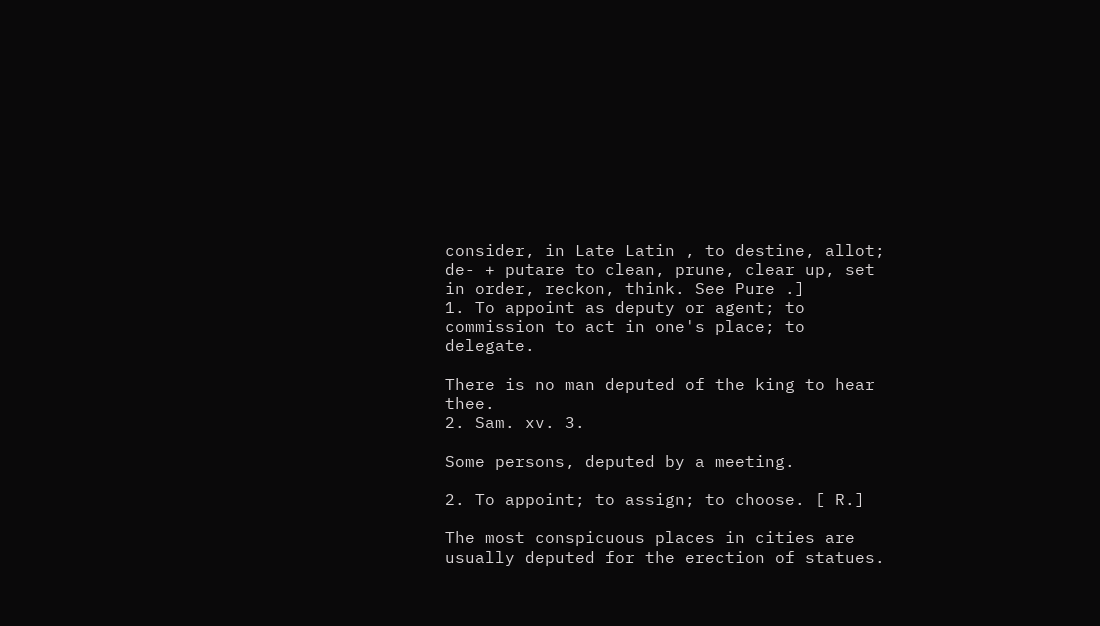consider, in Late Latin , to destine, allot; de- + putare to clean, prune, clear up, set in order, reckon, think. See Pure .]
1. To appoint as deputy or agent; to commission to act in one's place; to delegate.

There is no man deputed of the king to hear thee.
2. Sam. xv. 3.

Some persons, deputed by a meeting.

2. To appoint; to assign; to choose. [ R.]

The most conspicuous places in cities are usually deputed for the erection of statues.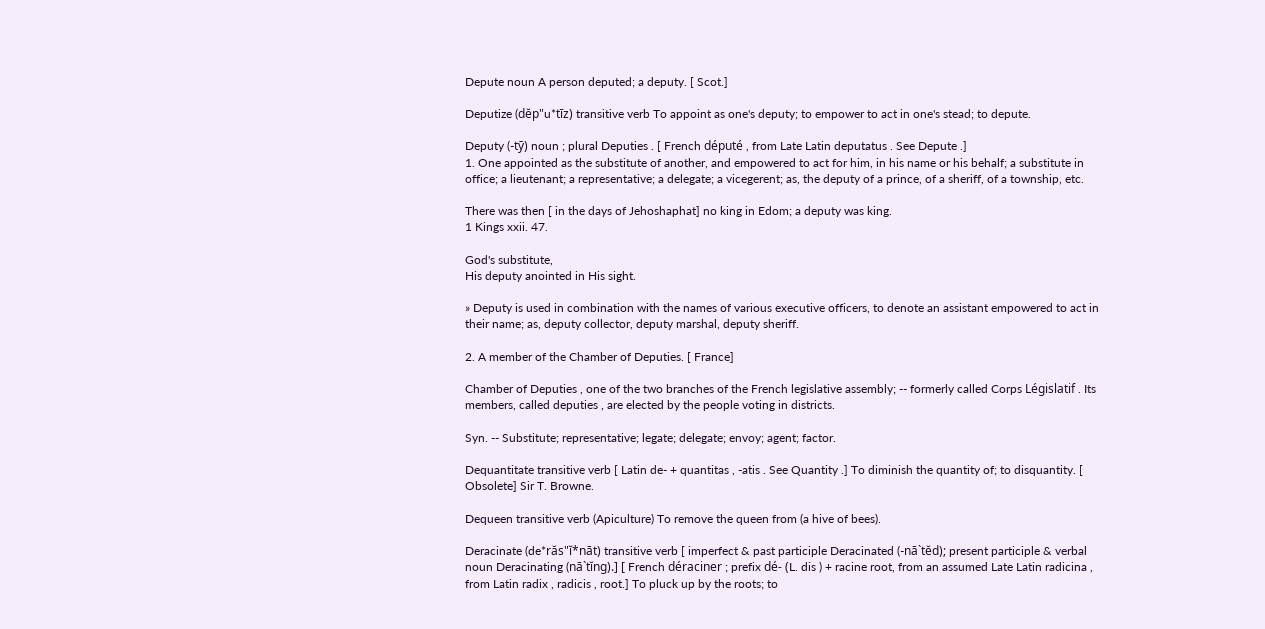Depute noun A person deputed; a deputy. [ Scot.]

Deputize (dĕp"u*tīz) transitive verb To appoint as one's deputy; to empower to act in one's stead; to depute.

Deputy (-tȳ) noun ; plural Deputies . [ French député , from Late Latin deputatus . See Depute .]
1. One appointed as the substitute of another, and empowered to act for him, in his name or his behalf; a substitute in office; a lieutenant; a representative; a delegate; a vicegerent; as, the deputy of a prince, of a sheriff, of a township, etc.

There was then [ in the days of Jehoshaphat] no king in Edom; a deputy was king.
1 Kings xxii. 47.

God's substitute,
His deputy anointed in His sight.

» Deputy is used in combination with the names of various executive officers, to denote an assistant empowered to act in their name; as, deputy collector, deputy marshal, deputy sheriff.

2. A member of the Chamber of Deputies. [ France]

Chamber of Deputies , one of the two branches of the French legislative assembly; -- formerly called Corps Législatif . Its members, called deputies , are elected by the people voting in districts.

Syn. -- Substitute; representative; legate; delegate; envoy; agent; factor.

Dequantitate transitive verb [ Latin de- + quantitas , -atis . See Quantity .] To diminish the quantity of; to disquantity. [ Obsolete] Sir T. Browne.

Dequeen transitive verb (Apiculture) To remove the queen from (a hive of bees).

Deracinate (de*răs"ĭ*nāt) transitive verb [ imperfect & past participle Deracinated (-nā`tĕd); present participle & verbal noun Deracinating (nā`tĭng).] [ French déraciner ; prefix dé- (L. dis ) + racine root, from an assumed Late Latin radicina , from Latin radix , radicis , root.] To pluck up by the roots; to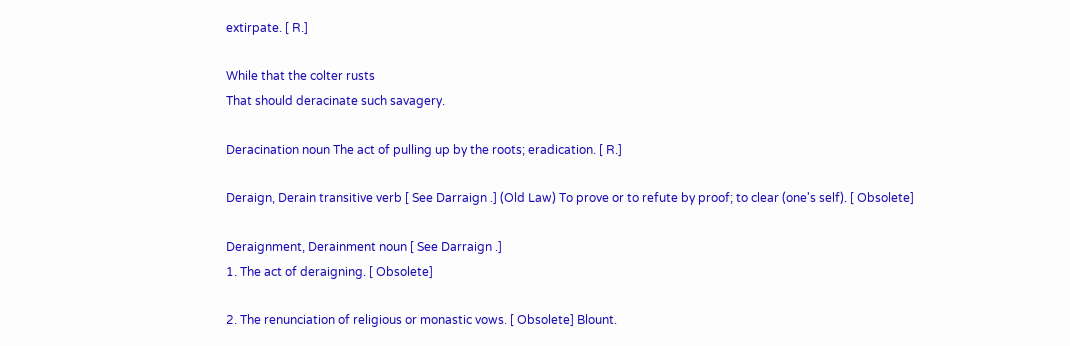extirpate. [ R.]

While that the colter rusts
That should deracinate such savagery.

Deracination noun The act of pulling up by the roots; eradication. [ R.]

Deraign, Derain transitive verb [ See Darraign .] (Old Law) To prove or to refute by proof; to clear (one's self). [ Obsolete]

Deraignment, Derainment noun [ See Darraign .]
1. The act of deraigning. [ Obsolete]

2. The renunciation of religious or monastic vows. [ Obsolete] Blount.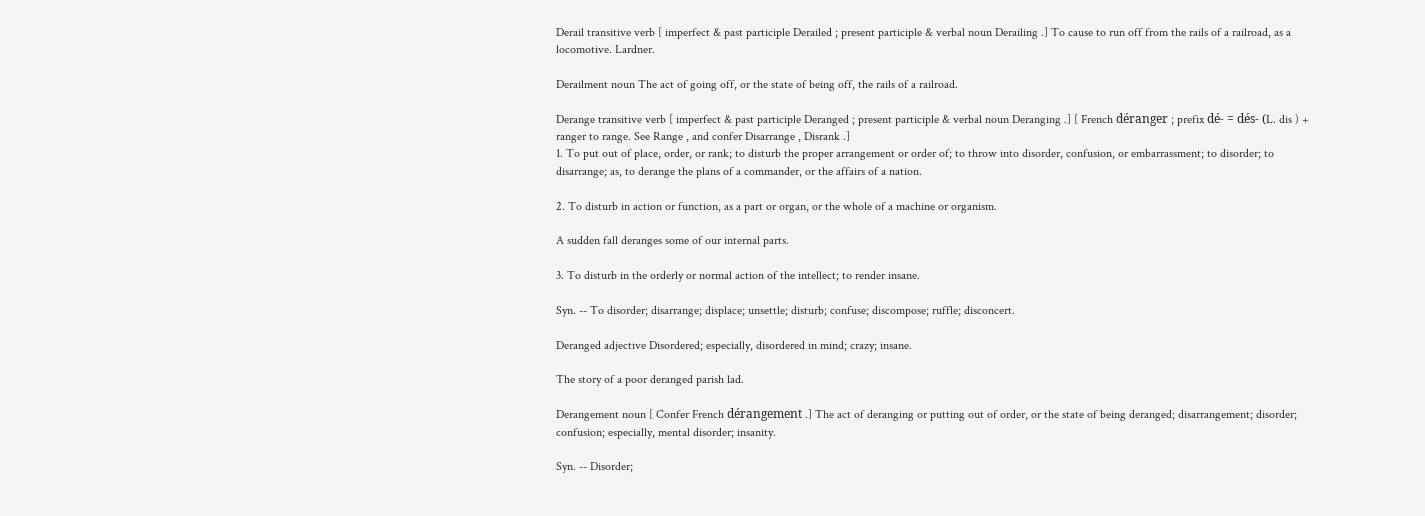Derail transitive verb [ imperfect & past participle Derailed ; present participle & verbal noun Derailing .] To cause to run off from the rails of a railroad, as a locomotive. Lardner.

Derailment noun The act of going off, or the state of being off, the rails of a railroad.

Derange transitive verb [ imperfect & past participle Deranged ; present participle & verbal noun Deranging .] [ French déranger ; prefix dé- = dés- (L. dis ) + ranger to range. See Range , and confer Disarrange , Disrank .]
1. To put out of place, order, or rank; to disturb the proper arrangement or order of; to throw into disorder, confusion, or embarrassment; to disorder; to disarrange; as, to derange the plans of a commander, or the affairs of a nation.

2. To disturb in action or function, as a part or organ, or the whole of a machine or organism.

A sudden fall deranges some of our internal parts.

3. To disturb in the orderly or normal action of the intellect; to render insane.

Syn. -- To disorder; disarrange; displace; unsettle; disturb; confuse; discompose; ruffle; disconcert.

Deranged adjective Disordered; especially, disordered in mind; crazy; insane.

The story of a poor deranged parish lad.

Derangement noun [ Confer French dérangement .] The act of deranging or putting out of order, or the state of being deranged; disarrangement; disorder; confusion; especially, mental disorder; insanity.

Syn. -- Disorder;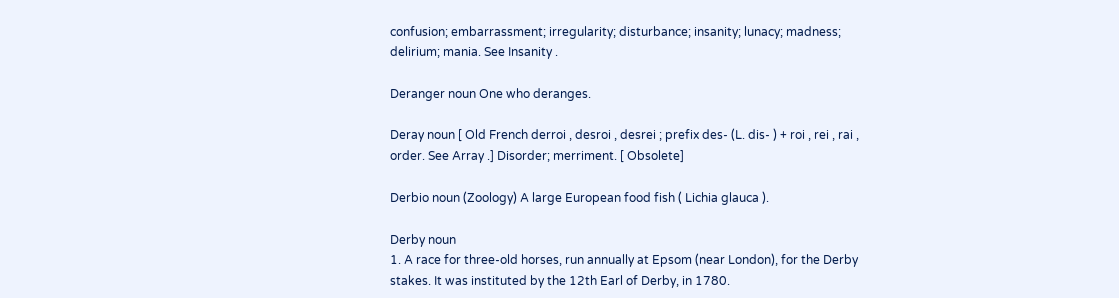confusion; embarrassment; irregularity; disturbance; insanity; lunacy; madness; delirium; mania. See Insanity .

Deranger noun One who deranges.

Deray noun [ Old French derroi , desroi , desrei ; prefix des- (L. dis- ) + roi , rei , rai , order. See Array .] Disorder; merriment. [ Obsolete]

Derbio noun (Zoology) A large European food fish ( Lichia glauca ).

Derby noun
1. A race for three-old horses, run annually at Epsom (near London), for the Derby stakes. It was instituted by the 12th Earl of Derby, in 1780.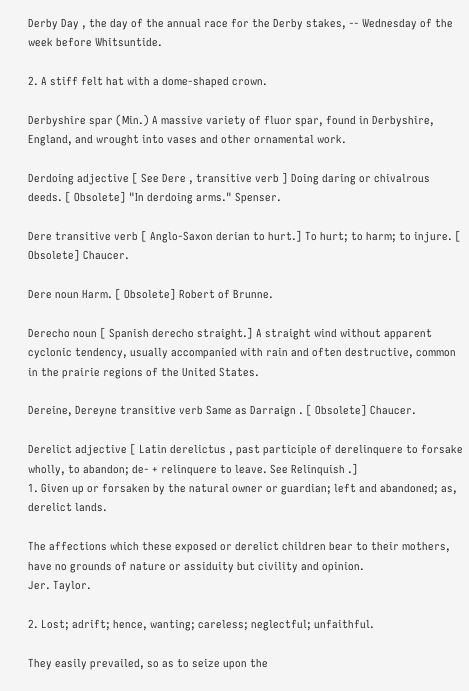Derby Day , the day of the annual race for the Derby stakes, -- Wednesday of the week before Whitsuntide.

2. A stiff felt hat with a dome-shaped crown.

Derbyshire spar (Min.) A massive variety of fluor spar, found in Derbyshire, England, and wrought into vases and other ornamental work.

Derdoing adjective [ See Dere , transitive verb ] Doing daring or chivalrous deeds. [ Obsolete] "In derdoing arms." Spenser.

Dere transitive verb [ Anglo-Saxon derian to hurt.] To hurt; to harm; to injure. [ Obsolete] Chaucer.

Dere noun Harm. [ Obsolete] Robert of Brunne.

Derecho noun [ Spanish derecho straight.] A straight wind without apparent cyclonic tendency, usually accompanied with rain and often destructive, common in the prairie regions of the United States.

Dereine, Dereyne transitive verb Same as Darraign . [ Obsolete] Chaucer.

Derelict adjective [ Latin derelictus , past participle of derelinquere to forsake wholly, to abandon; de- + relinquere to leave. See Relinquish .]
1. Given up or forsaken by the natural owner or guardian; left and abandoned; as, derelict lands.

The affections which these exposed or derelict children bear to their mothers, have no grounds of nature or assiduity but civility and opinion.
Jer. Taylor.

2. Lost; adrift; hence, wanting; careless; neglectful; unfaithful.

They easily prevailed, so as to seize upon the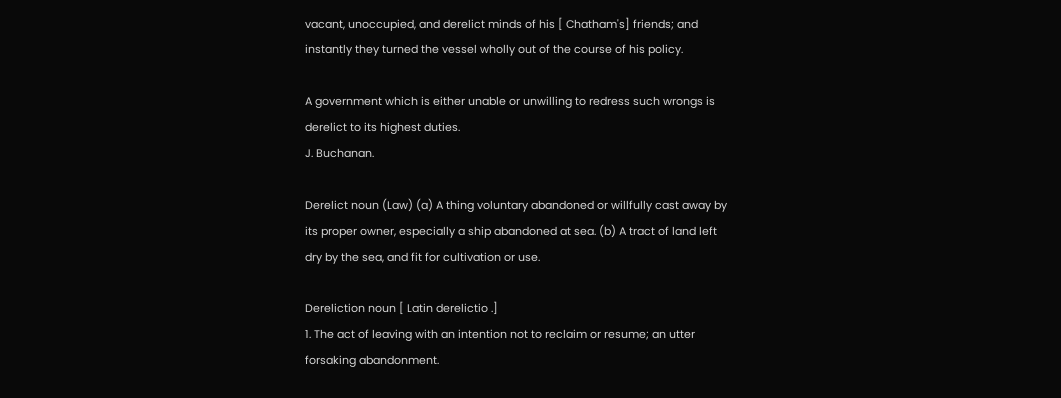vacant, unoccupied, and derelict minds of his [ Chatham's] friends; and instantly they turned the vessel wholly out of the course of his policy.

A government which is either unable or unwilling to redress such wrongs is derelict to its highest duties.
J. Buchanan.

Derelict noun (Law) (a) A thing voluntary abandoned or willfully cast away by its proper owner, especially a ship abandoned at sea. (b) A tract of land left dry by the sea, and fit for cultivation or use.

Dereliction noun [ Latin derelictio .]
1. The act of leaving with an intention not to reclaim or resume; an utter forsaking abandonment.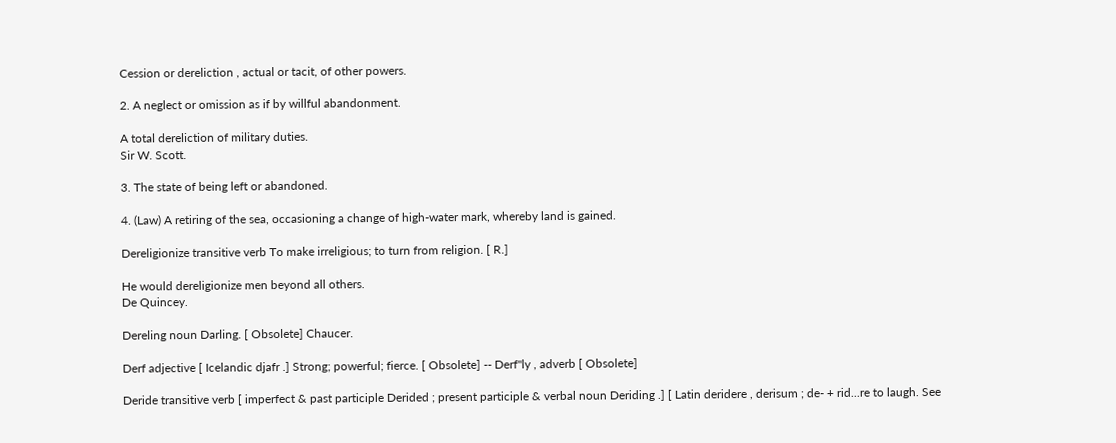Cession or dereliction , actual or tacit, of other powers.

2. A neglect or omission as if by willful abandonment.

A total dereliction of military duties.
Sir W. Scott.

3. The state of being left or abandoned.

4. (Law) A retiring of the sea, occasioning a change of high-water mark, whereby land is gained.

Dereligionize transitive verb To make irreligious; to turn from religion. [ R.]

He would dereligionize men beyond all others.
De Quincey.

Dereling noun Darling. [ Obsolete] Chaucer.

Derf adjective [ Icelandic djafr .] Strong; powerful; fierce. [ Obsolete] -- Derf"ly , adverb [ Obsolete]

Deride transitive verb [ imperfect & past participle Derided ; present participle & verbal noun Deriding .] [ Latin deridere , derisum ; de- + rid...re to laugh. See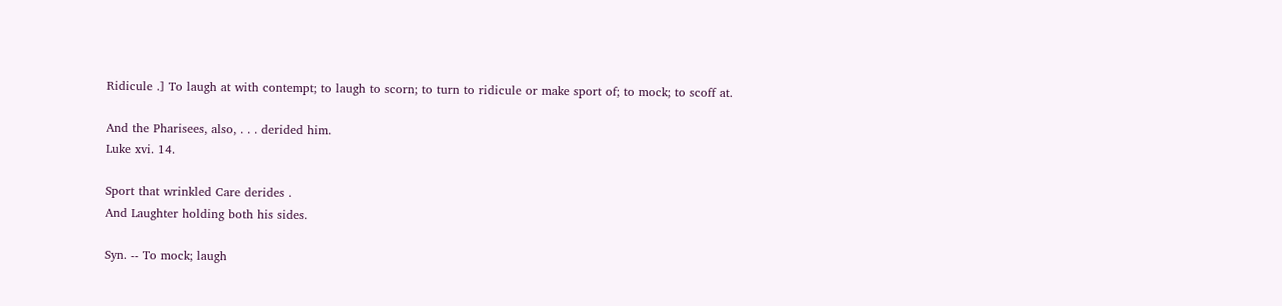Ridicule .] To laugh at with contempt; to laugh to scorn; to turn to ridicule or make sport of; to mock; to scoff at.

And the Pharisees, also, . . . derided him.
Luke xvi. 14.

Sport that wrinkled Care derides .
And Laughter holding both his sides.

Syn. -- To mock; laugh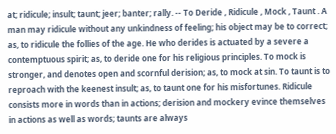at; ridicule; insult; taunt; jeer; banter; rally. -- To Deride , Ridicule , Mock , Taunt . A man may ridicule without any unkindness of feeling; his object may be to correct; as, to ridicule the follies of the age. He who derides is actuated by a severe a contemptuous spirit; as, to deride one for his religious principles. To mock is stronger, and denotes open and scornful derision; as, to mock at sin. To taunt is to reproach with the keenest insult; as, to taunt one for his misfortunes. Ridicule consists more in words than in actions; derision and mockery evince themselves in actions as well as words; taunts are always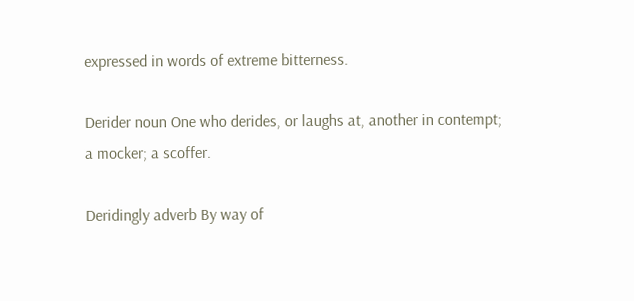expressed in words of extreme bitterness.

Derider noun One who derides, or laughs at, another in contempt; a mocker; a scoffer.

Deridingly adverb By way of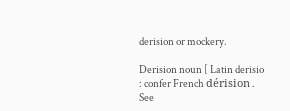derision or mockery.

Derision noun [ Latin derisio : confer French dérision . See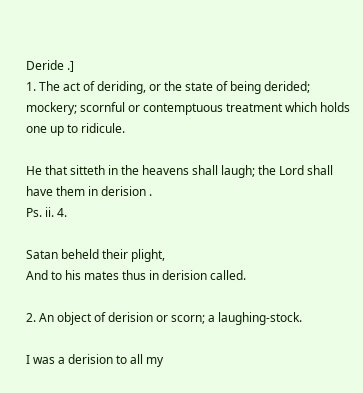Deride .]
1. The act of deriding, or the state of being derided; mockery; scornful or contemptuous treatment which holds one up to ridicule.

He that sitteth in the heavens shall laugh; the Lord shall have them in derision .
Ps. ii. 4.

Satan beheld their plight,
And to his mates thus in derision called.

2. An object of derision or scorn; a laughing-stock.

I was a derision to all my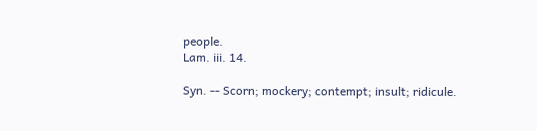people.
Lam. iii. 14.

Syn. -- Scorn; mockery; contempt; insult; ridicule.